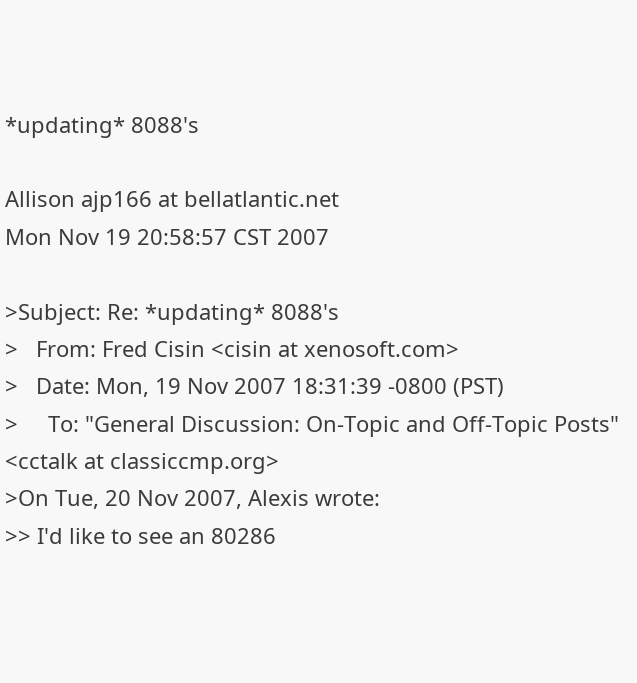*updating* 8088's

Allison ajp166 at bellatlantic.net
Mon Nov 19 20:58:57 CST 2007

>Subject: Re: *updating* 8088's
>   From: Fred Cisin <cisin at xenosoft.com>
>   Date: Mon, 19 Nov 2007 18:31:39 -0800 (PST)
>     To: "General Discussion: On-Topic and Off-Topic Posts" <cctalk at classiccmp.org>
>On Tue, 20 Nov 2007, Alexis wrote:
>> I'd like to see an 80286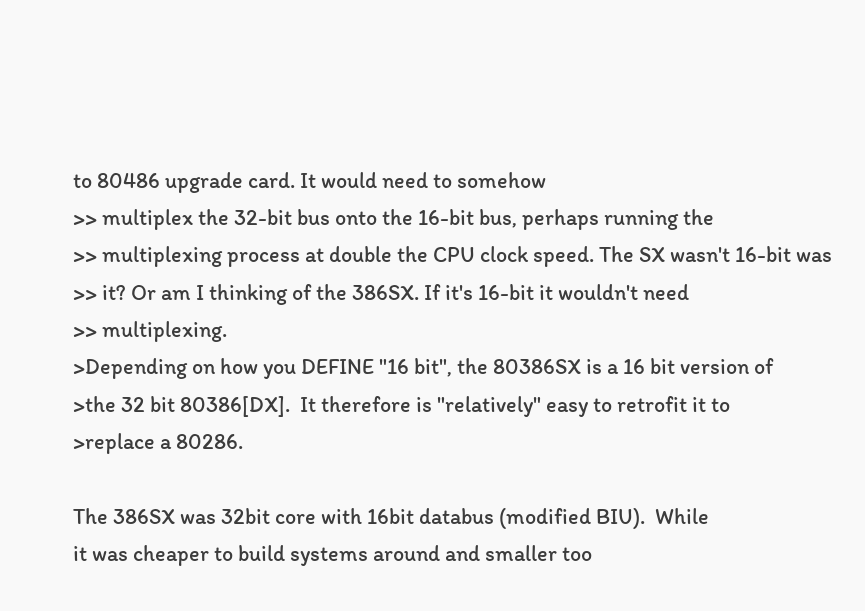to 80486 upgrade card. It would need to somehow
>> multiplex the 32-bit bus onto the 16-bit bus, perhaps running the
>> multiplexing process at double the CPU clock speed. The SX wasn't 16-bit was
>> it? Or am I thinking of the 386SX. If it's 16-bit it wouldn't need
>> multiplexing.
>Depending on how you DEFINE "16 bit", the 80386SX is a 16 bit version of
>the 32 bit 80386[DX].  It therefore is "relatively" easy to retrofit it to
>replace a 80286.

The 386SX was 32bit core with 16bit databus (modified BIU).  While
it was cheaper to build systems around and smaller too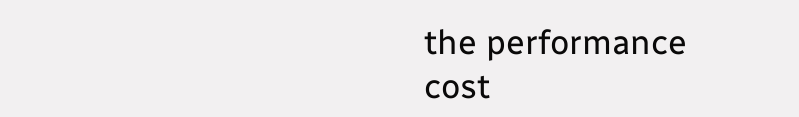the performance
cost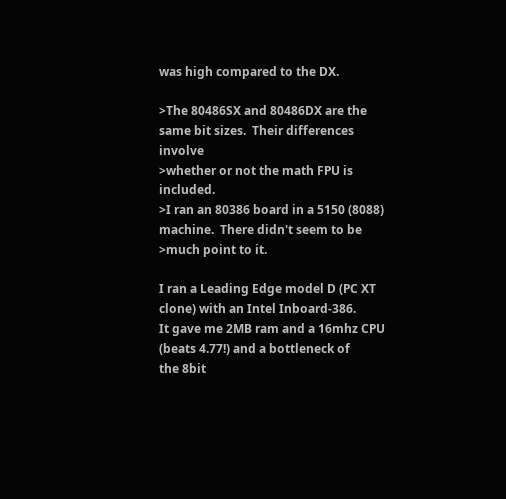was high compared to the DX.

>The 80486SX and 80486DX are the same bit sizes.  Their differences involve
>whether or not the math FPU is included.
>I ran an 80386 board in a 5150 (8088) machine.  There didn't seem to be
>much point to it.

I ran a Leading Edge model D (PC XT clone) with an Intel Inboard-386.
It gave me 2MB ram and a 16mhz CPU (beats 4.77!) and a bottleneck of
the 8bit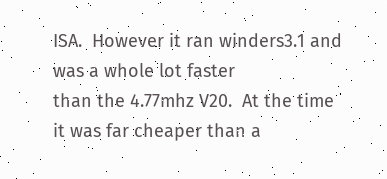ISA.  However it ran winders3.1 and was a whole lot faster
than the 4.77mhz V20.  At the time it was far cheaper than a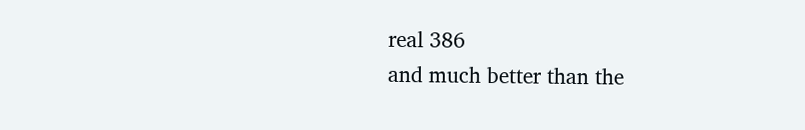real 386
and much better than the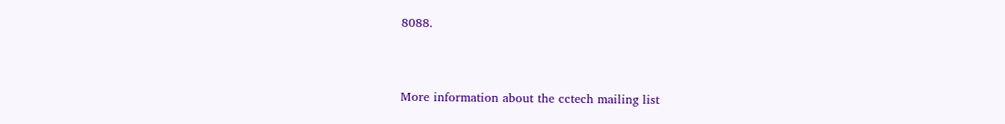8088.


More information about the cctech mailing list